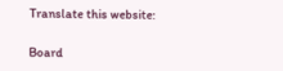Translate this website:

Board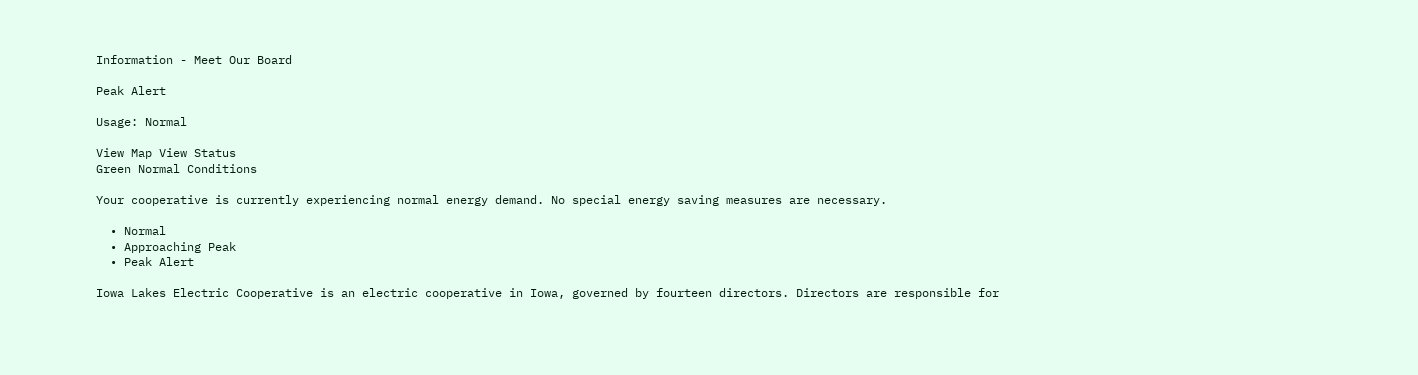Information - Meet Our Board

Peak Alert

Usage: Normal

View Map View Status
Green Normal Conditions

Your cooperative is currently experiencing normal energy demand. No special energy saving measures are necessary.

  • Normal
  • Approaching Peak
  • Peak Alert

Iowa Lakes Electric Cooperative is an electric cooperative in Iowa, governed by fourteen directors. Directors are responsible for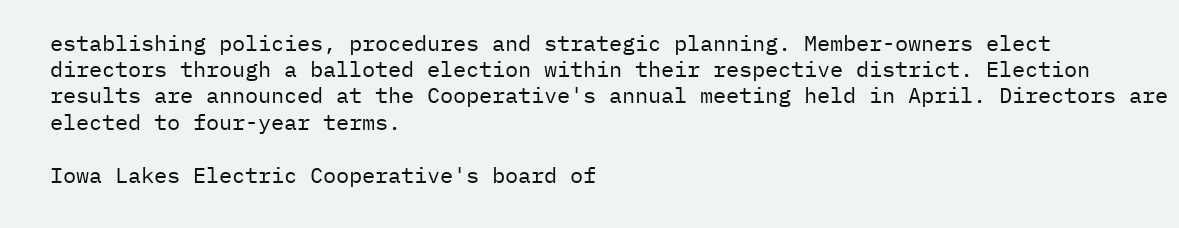establishing policies, procedures and strategic planning. Member-owners elect directors through a balloted election within their respective district. Election results are announced at the Cooperative's annual meeting held in April. Directors are elected to four-year terms.

Iowa Lakes Electric Cooperative's board of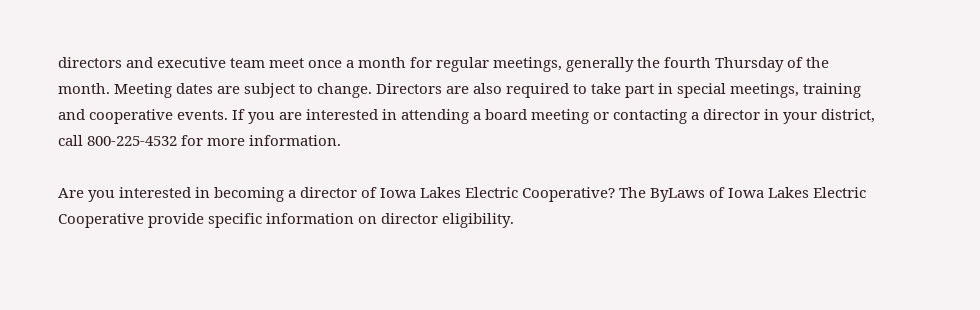directors and executive team meet once a month for regular meetings, generally the fourth Thursday of the month. Meeting dates are subject to change. Directors are also required to take part in special meetings, training and cooperative events. If you are interested in attending a board meeting or contacting a director in your district, call 800-225-4532 for more information.

Are you interested in becoming a director of Iowa Lakes Electric Cooperative? The ByLaws of Iowa Lakes Electric Cooperative provide specific information on director eligibility.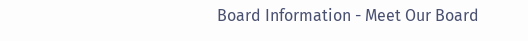Board Information - Meet Our Board